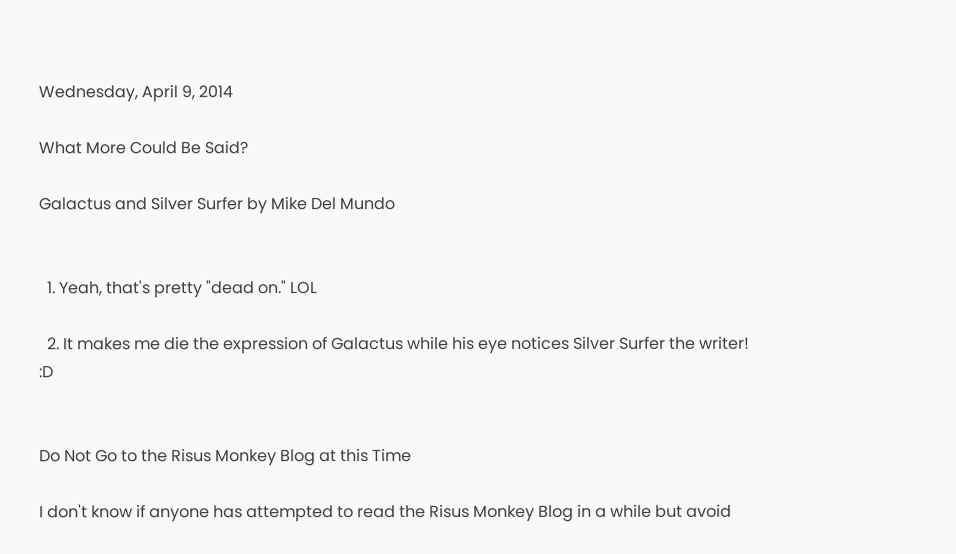Wednesday, April 9, 2014

What More Could Be Said?

Galactus and Silver Surfer by Mike Del Mundo


  1. Yeah, that's pretty "dead on." LOL

  2. It makes me die the expression of Galactus while his eye notices Silver Surfer the writer! :D


Do Not Go to the Risus Monkey Blog at this Time

I don't know if anyone has attempted to read the Risus Monkey Blog in a while but avoid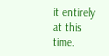it entirely at this time.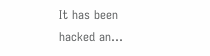It has been hacked an...